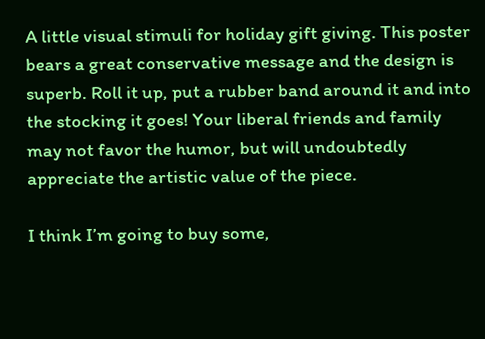A little visual stimuli for holiday gift giving. This poster bears a great conservative message and the design is superb. Roll it up, put a rubber band around it and into the stocking it goes! Your liberal friends and family may not favor the humor, but will undoubtedly appreciate the artistic value of the piece.

I think I’m going to buy some,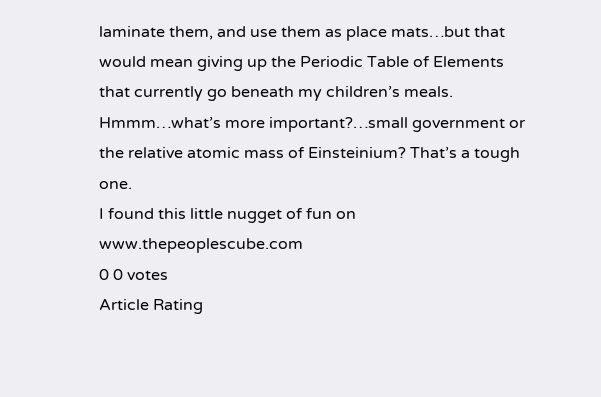laminate them, and use them as place mats…but that would mean giving up the Periodic Table of Elements that currently go beneath my children’s meals. Hmmm…what’s more important?…small government or the relative atomic mass of Einsteinium? That’s a tough one.
I found this little nugget of fun on www.thepeoplescube.com
0 0 votes
Article Rating